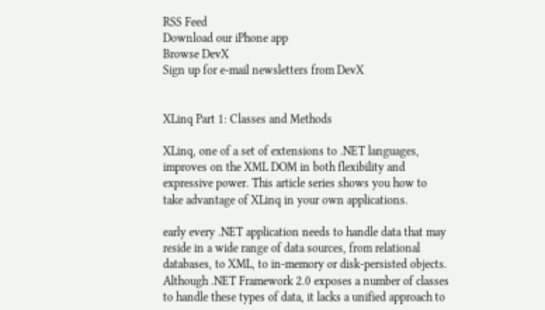RSS Feed
Download our iPhone app
Browse DevX
Sign up for e-mail newsletters from DevX


XLinq Part 1: Classes and Methods

XLinq, one of a set of extensions to .NET languages, improves on the XML DOM in both flexibility and expressive power. This article series shows you how to take advantage of XLinq in your own applications.

early every .NET application needs to handle data that may reside in a wide range of data sources, from relational databases, to XML, to in-memory or disk-persisted objects. Although .NET Framework 2.0 exposes a number of classes to handle these types of data, it lacks a unified approach to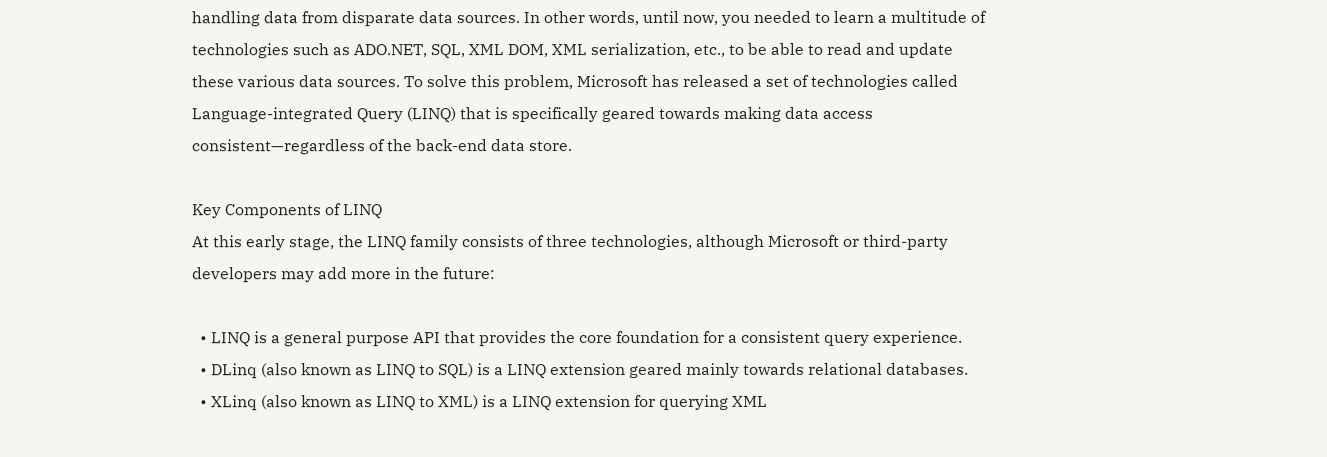handling data from disparate data sources. In other words, until now, you needed to learn a multitude of technologies such as ADO.NET, SQL, XML DOM, XML serialization, etc., to be able to read and update these various data sources. To solve this problem, Microsoft has released a set of technologies called Language-integrated Query (LINQ) that is specifically geared towards making data access consistent—regardless of the back-end data store.

Key Components of LINQ
At this early stage, the LINQ family consists of three technologies, although Microsoft or third-party developers may add more in the future:

  • LINQ is a general purpose API that provides the core foundation for a consistent query experience.
  • DLinq (also known as LINQ to SQL) is a LINQ extension geared mainly towards relational databases.
  • XLinq (also known as LINQ to XML) is a LINQ extension for querying XML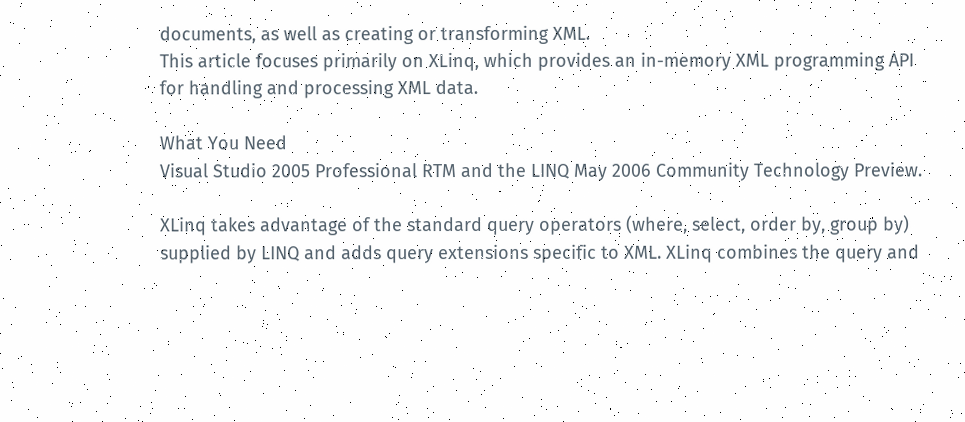documents, as well as creating or transforming XML.
This article focuses primarily on XLinq, which provides an in-memory XML programming API for handling and processing XML data.

What You Need
Visual Studio 2005 Professional RTM and the LINQ May 2006 Community Technology Preview.

XLinq takes advantage of the standard query operators (where, select, order by, group by) supplied by LINQ and adds query extensions specific to XML. XLinq combines the query and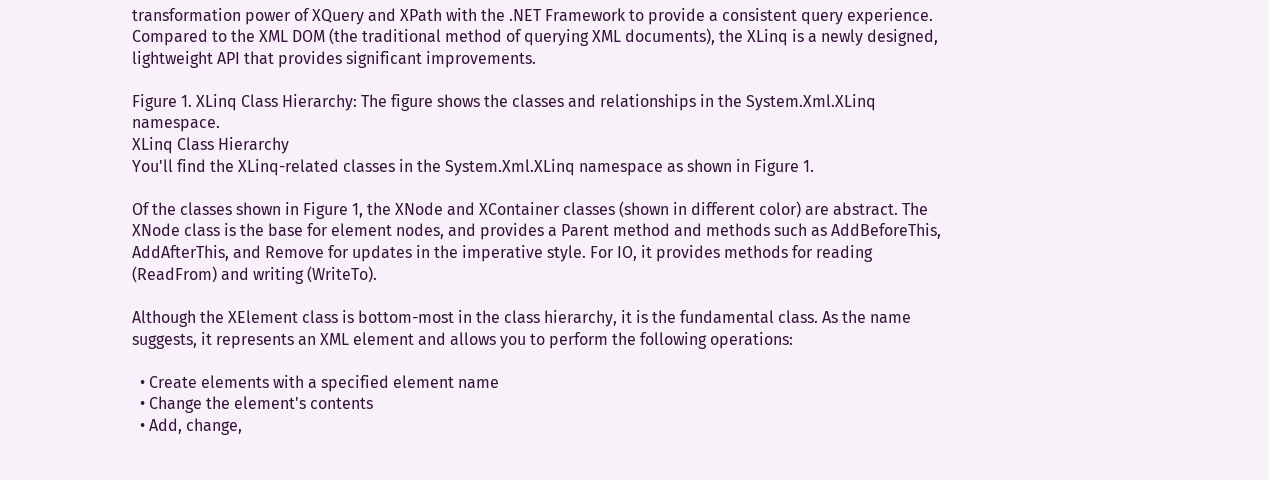transformation power of XQuery and XPath with the .NET Framework to provide a consistent query experience. Compared to the XML DOM (the traditional method of querying XML documents), the XLinq is a newly designed, lightweight API that provides significant improvements.

Figure 1. XLinq Class Hierarchy: The figure shows the classes and relationships in the System.Xml.XLinq namespace.
XLinq Class Hierarchy
You'll find the XLinq-related classes in the System.Xml.XLinq namespace as shown in Figure 1.

Of the classes shown in Figure 1, the XNode and XContainer classes (shown in different color) are abstract. The XNode class is the base for element nodes, and provides a Parent method and methods such as AddBeforeThis, AddAfterThis, and Remove for updates in the imperative style. For IO, it provides methods for reading (ReadFrom) and writing (WriteTo).

Although the XElement class is bottom-most in the class hierarchy, it is the fundamental class. As the name suggests, it represents an XML element and allows you to perform the following operations:

  • Create elements with a specified element name
  • Change the element's contents
  • Add, change,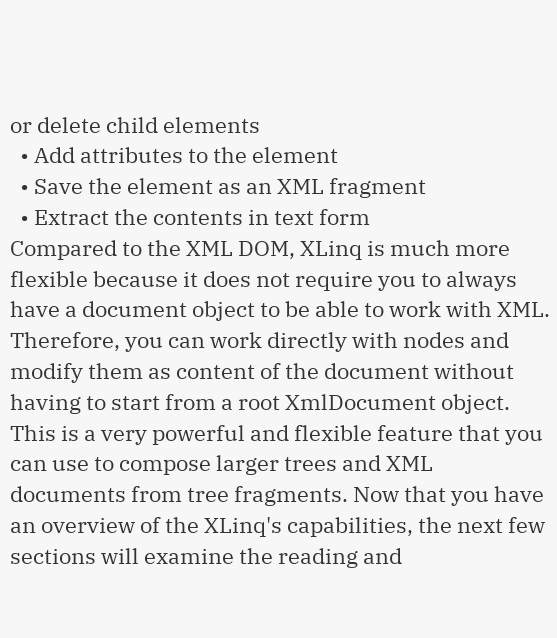or delete child elements
  • Add attributes to the element
  • Save the element as an XML fragment
  • Extract the contents in text form
Compared to the XML DOM, XLinq is much more flexible because it does not require you to always have a document object to be able to work with XML. Therefore, you can work directly with nodes and modify them as content of the document without having to start from a root XmlDocument object. This is a very powerful and flexible feature that you can use to compose larger trees and XML documents from tree fragments. Now that you have an overview of the XLinq's capabilities, the next few sections will examine the reading and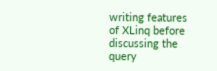writing features of XLinq before discussing the query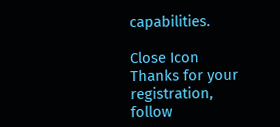capabilities.

Close Icon
Thanks for your registration, follow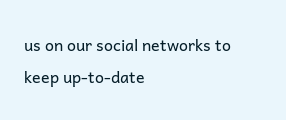us on our social networks to keep up-to-date